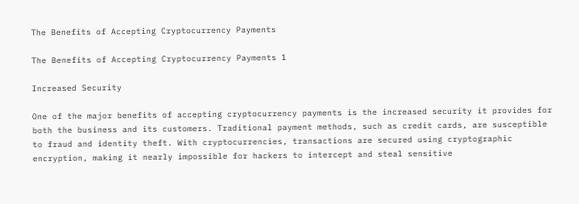The Benefits of Accepting Cryptocurrency Payments

The Benefits of Accepting Cryptocurrency Payments 1

Increased Security

One of the major benefits of accepting cryptocurrency payments is the increased security it provides for both the business and its customers. Traditional payment methods, such as credit cards, are susceptible to fraud and identity theft. With cryptocurrencies, transactions are secured using cryptographic encryption, making it nearly impossible for hackers to intercept and steal sensitive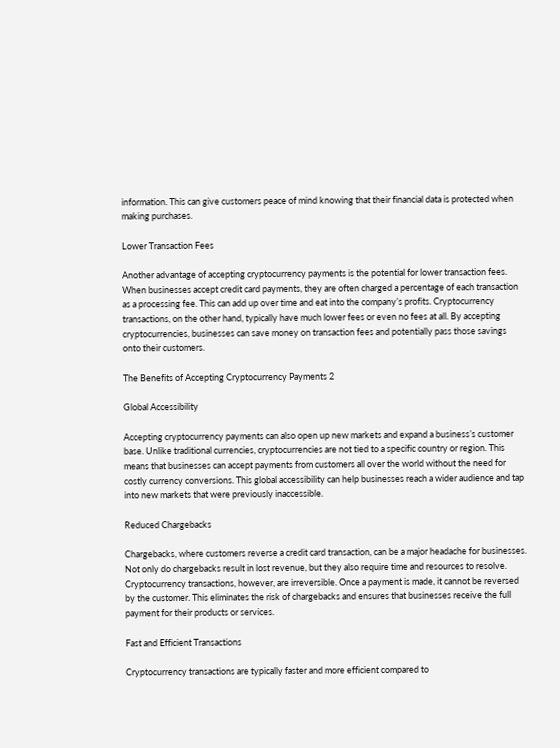information. This can give customers peace of mind knowing that their financial data is protected when making purchases.

Lower Transaction Fees

Another advantage of accepting cryptocurrency payments is the potential for lower transaction fees. When businesses accept credit card payments, they are often charged a percentage of each transaction as a processing fee. This can add up over time and eat into the company’s profits. Cryptocurrency transactions, on the other hand, typically have much lower fees or even no fees at all. By accepting cryptocurrencies, businesses can save money on transaction fees and potentially pass those savings onto their customers.

The Benefits of Accepting Cryptocurrency Payments 2

Global Accessibility

Accepting cryptocurrency payments can also open up new markets and expand a business’s customer base. Unlike traditional currencies, cryptocurrencies are not tied to a specific country or region. This means that businesses can accept payments from customers all over the world without the need for costly currency conversions. This global accessibility can help businesses reach a wider audience and tap into new markets that were previously inaccessible.

Reduced Chargebacks

Chargebacks, where customers reverse a credit card transaction, can be a major headache for businesses. Not only do chargebacks result in lost revenue, but they also require time and resources to resolve. Cryptocurrency transactions, however, are irreversible. Once a payment is made, it cannot be reversed by the customer. This eliminates the risk of chargebacks and ensures that businesses receive the full payment for their products or services.

Fast and Efficient Transactions

Cryptocurrency transactions are typically faster and more efficient compared to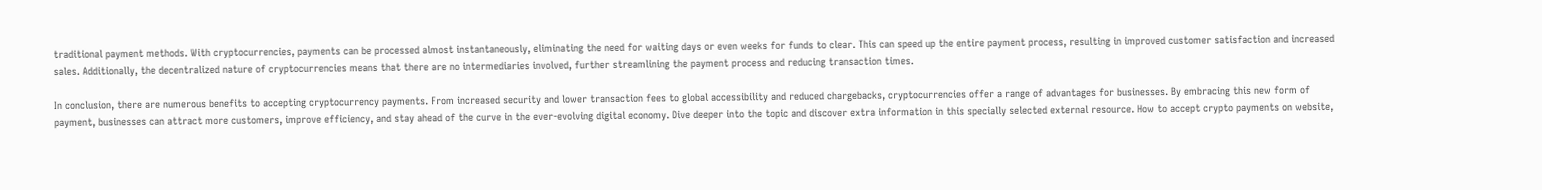traditional payment methods. With cryptocurrencies, payments can be processed almost instantaneously, eliminating the need for waiting days or even weeks for funds to clear. This can speed up the entire payment process, resulting in improved customer satisfaction and increased sales. Additionally, the decentralized nature of cryptocurrencies means that there are no intermediaries involved, further streamlining the payment process and reducing transaction times.

In conclusion, there are numerous benefits to accepting cryptocurrency payments. From increased security and lower transaction fees to global accessibility and reduced chargebacks, cryptocurrencies offer a range of advantages for businesses. By embracing this new form of payment, businesses can attract more customers, improve efficiency, and stay ahead of the curve in the ever-evolving digital economy. Dive deeper into the topic and discover extra information in this specially selected external resource. How to accept crypto payments on website,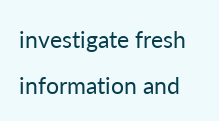investigate fresh information and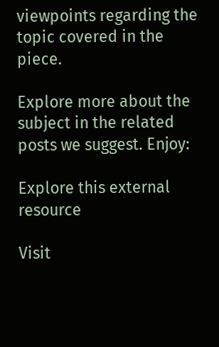viewpoints regarding the topic covered in the piece.

Explore more about the subject in the related posts we suggest. Enjoy:

Explore this external resource

Visit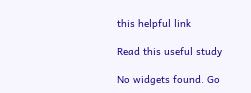this helpful link

Read this useful study

No widgets found. Go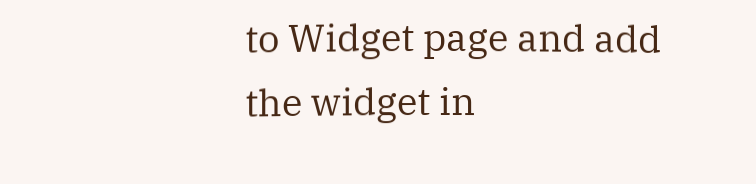to Widget page and add the widget in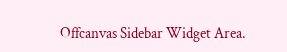Offcanvas Sidebar Widget Area.